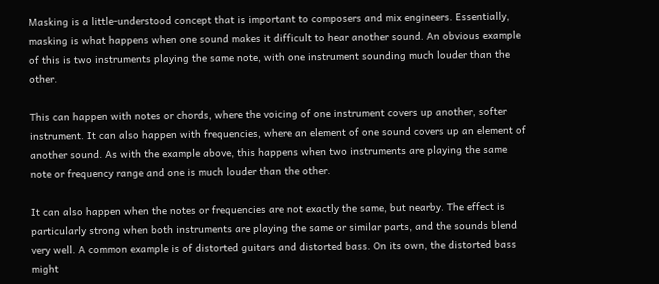Masking is a little-understood concept that is important to composers and mix engineers. Essentially, masking is what happens when one sound makes it difficult to hear another sound. An obvious example of this is two instruments playing the same note, with one instrument sounding much louder than the other.

This can happen with notes or chords, where the voicing of one instrument covers up another, softer instrument. It can also happen with frequencies, where an element of one sound covers up an element of another sound. As with the example above, this happens when two instruments are playing the same note or frequency range and one is much louder than the other.

It can also happen when the notes or frequencies are not exactly the same, but nearby. The effect is particularly strong when both instruments are playing the same or similar parts, and the sounds blend very well. A common example is of distorted guitars and distorted bass. On its own, the distorted bass might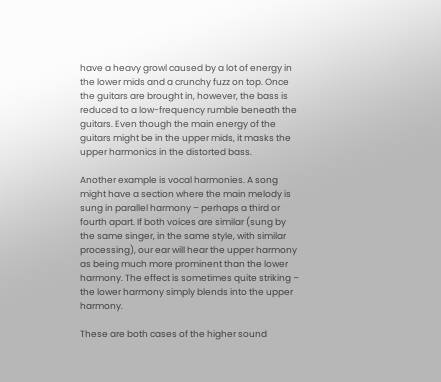have a heavy growl caused by a lot of energy in the lower mids and a crunchy fuzz on top. Once the guitars are brought in, however, the bass is reduced to a low-frequency rumble beneath the guitars. Even though the main energy of the guitars might be in the upper mids, it masks the upper harmonics in the distorted bass.

Another example is vocal harmonies. A song might have a section where the main melody is sung in parallel harmony – perhaps a third or fourth apart. If both voices are similar (sung by the same singer, in the same style, with similar processing), our ear will hear the upper harmony as being much more prominent than the lower harmony. The effect is sometimes quite striking – the lower harmony simply blends into the upper harmony.

These are both cases of the higher sound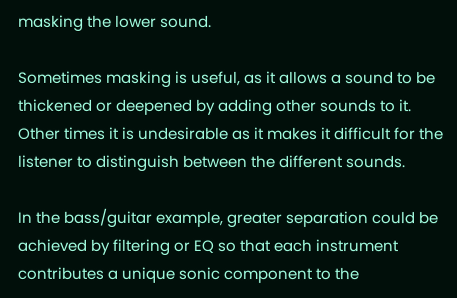masking the lower sound.

Sometimes masking is useful, as it allows a sound to be thickened or deepened by adding other sounds to it. Other times it is undesirable as it makes it difficult for the listener to distinguish between the different sounds.

In the bass/guitar example, greater separation could be achieved by filtering or EQ so that each instrument contributes a unique sonic component to the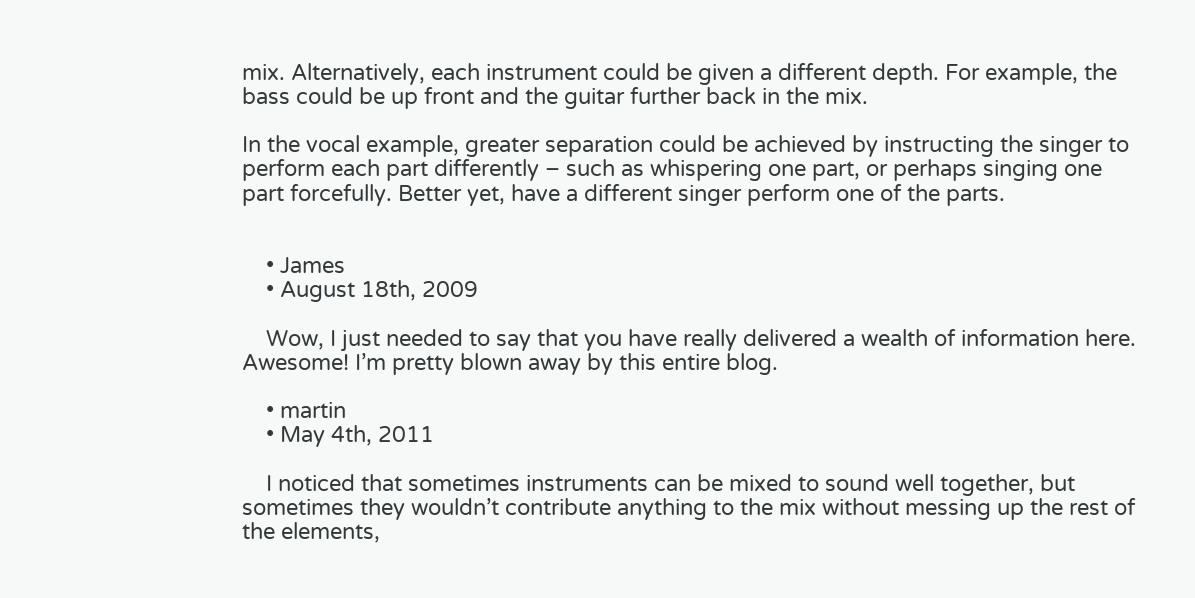mix. Alternatively, each instrument could be given a different depth. For example, the bass could be up front and the guitar further back in the mix.

In the vocal example, greater separation could be achieved by instructing the singer to perform each part differently – such as whispering one part, or perhaps singing one part forcefully. Better yet, have a different singer perform one of the parts.


    • James
    • August 18th, 2009

    Wow, I just needed to say that you have really delivered a wealth of information here. Awesome! I’m pretty blown away by this entire blog.

    • martin
    • May 4th, 2011

    I noticed that sometimes instruments can be mixed to sound well together, but sometimes they wouldn’t contribute anything to the mix without messing up the rest of the elements,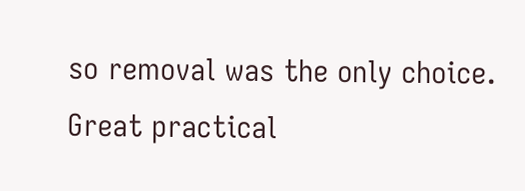so removal was the only choice. Great practical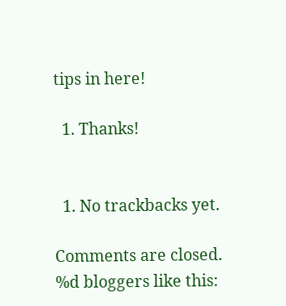tips in here!

  1. Thanks!


  1. No trackbacks yet.

Comments are closed.
%d bloggers like this: